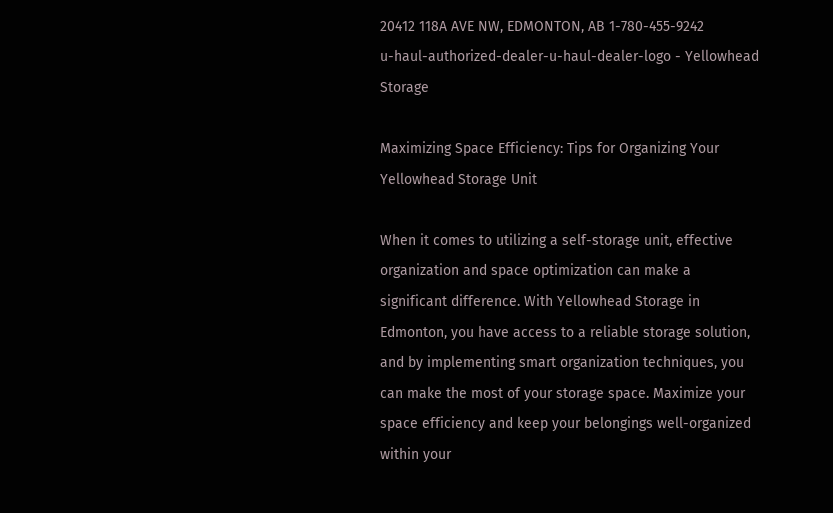20412 118A AVE NW, EDMONTON, AB 1-780-455-9242
u-haul-authorized-dealer-u-haul-dealer-logo - Yellowhead Storage

Maximizing Space Efficiency: Tips for Organizing Your Yellowhead Storage Unit

When it comes to utilizing a self-storage unit, effective organization and space optimization can make a significant difference. With Yellowhead Storage in Edmonton, you have access to a reliable storage solution, and by implementing smart organization techniques, you can make the most of your storage space. Maximize your space efficiency and keep your belongings well-organized within your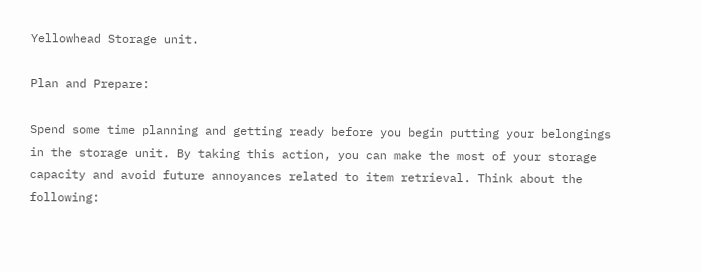Yellowhead Storage unit.

Plan and Prepare:

Spend some time planning and getting ready before you begin putting your belongings in the storage unit. By taking this action, you can make the most of your storage capacity and avoid future annoyances related to item retrieval. Think about the following: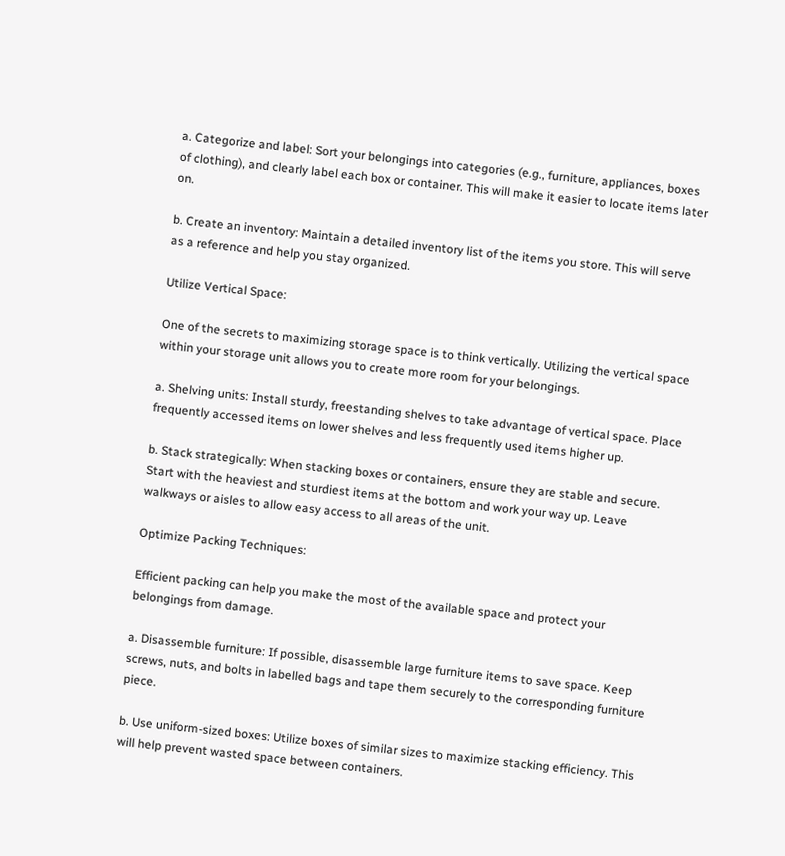a. Categorize and label: Sort your belongings into categories (e.g., furniture, appliances, boxes of clothing), and clearly label each box or container. This will make it easier to locate items later on.

b. Create an inventory: Maintain a detailed inventory list of the items you store. This will serve as a reference and help you stay organized.

Utilize Vertical Space:

One of the secrets to maximizing storage space is to think vertically. Utilizing the vertical space within your storage unit allows you to create more room for your belongings.

a. Shelving units: Install sturdy, freestanding shelves to take advantage of vertical space. Place frequently accessed items on lower shelves and less frequently used items higher up.

b. Stack strategically: When stacking boxes or containers, ensure they are stable and secure. Start with the heaviest and sturdiest items at the bottom and work your way up. Leave walkways or aisles to allow easy access to all areas of the unit.

Optimize Packing Techniques:

Efficient packing can help you make the most of the available space and protect your belongings from damage.

a. Disassemble furniture: If possible, disassemble large furniture items to save space. Keep screws, nuts, and bolts in labelled bags and tape them securely to the corresponding furniture piece.

b. Use uniform-sized boxes: Utilize boxes of similar sizes to maximize stacking efficiency. This will help prevent wasted space between containers.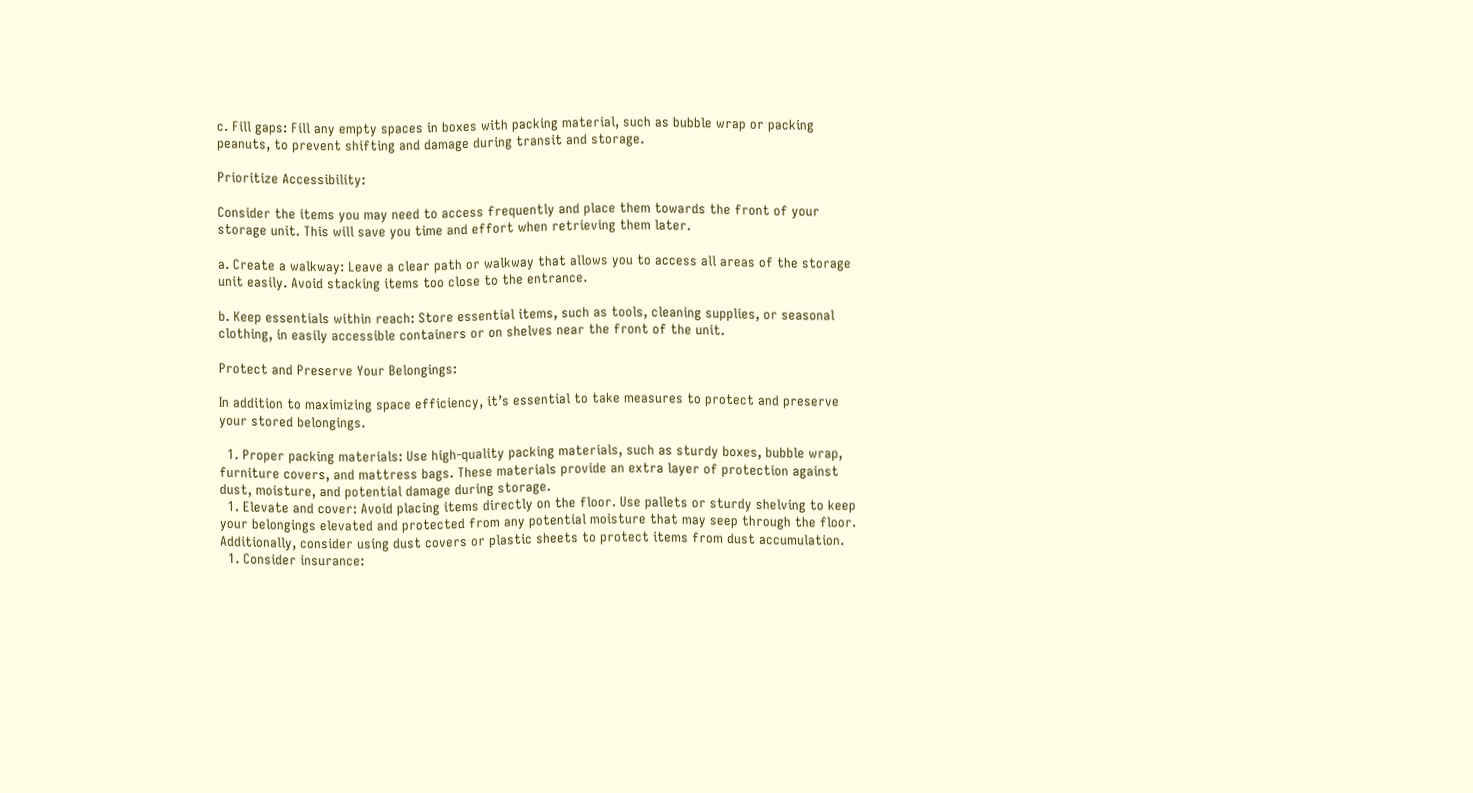c. Fill gaps: Fill any empty spaces in boxes with packing material, such as bubble wrap or packing peanuts, to prevent shifting and damage during transit and storage.

Prioritize Accessibility:

Consider the items you may need to access frequently and place them towards the front of your storage unit. This will save you time and effort when retrieving them later.

a. Create a walkway: Leave a clear path or walkway that allows you to access all areas of the storage unit easily. Avoid stacking items too close to the entrance.

b. Keep essentials within reach: Store essential items, such as tools, cleaning supplies, or seasonal clothing, in easily accessible containers or on shelves near the front of the unit.

Protect and Preserve Your Belongings:

In addition to maximizing space efficiency, it’s essential to take measures to protect and preserve your stored belongings.

  1. Proper packing materials: Use high-quality packing materials, such as sturdy boxes, bubble wrap, furniture covers, and mattress bags. These materials provide an extra layer of protection against dust, moisture, and potential damage during storage.
  1. Elevate and cover: Avoid placing items directly on the floor. Use pallets or sturdy shelving to keep your belongings elevated and protected from any potential moisture that may seep through the floor. Additionally, consider using dust covers or plastic sheets to protect items from dust accumulation.
  1. Consider insurance: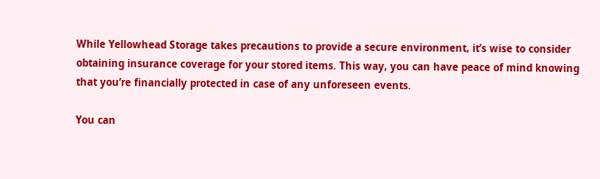While Yellowhead Storage takes precautions to provide a secure environment, it’s wise to consider obtaining insurance coverage for your stored items. This way, you can have peace of mind knowing that you’re financially protected in case of any unforeseen events.

You can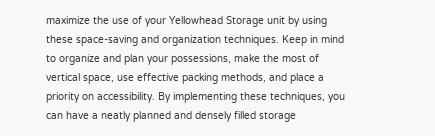maximize the use of your Yellowhead Storage unit by using these space-saving and organization techniques. Keep in mind to organize and plan your possessions, make the most of vertical space, use effective packing methods, and place a priority on accessibility. By implementing these techniques, you can have a neatly planned and densely filled storage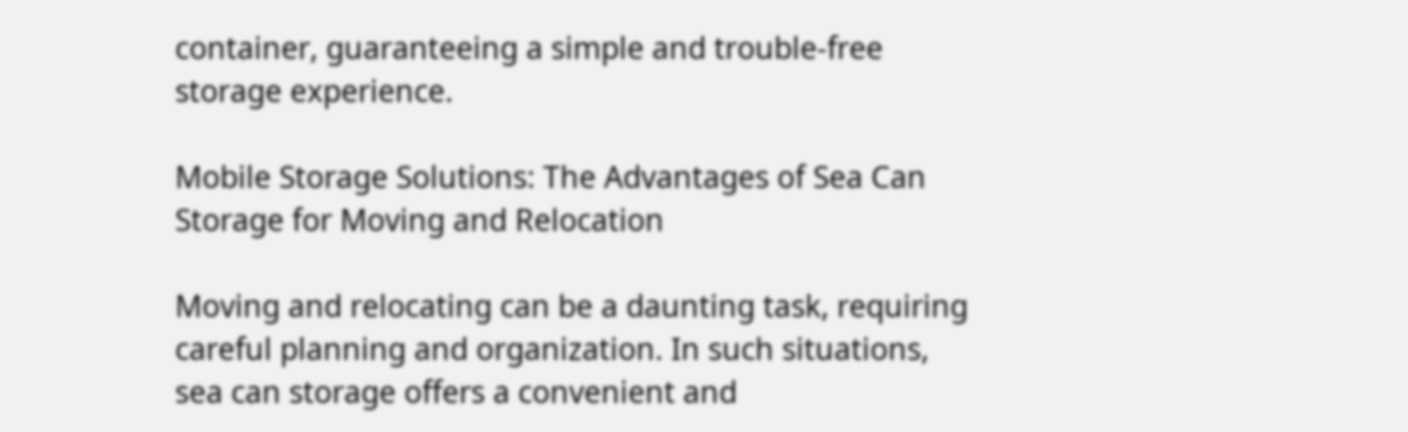container, guaranteeing a simple and trouble-free storage experience.

Mobile Storage Solutions: The Advantages of Sea Can Storage for Moving and Relocation

Moving and relocating can be a daunting task, requiring careful planning and organization. In such situations, sea can storage offers a convenient and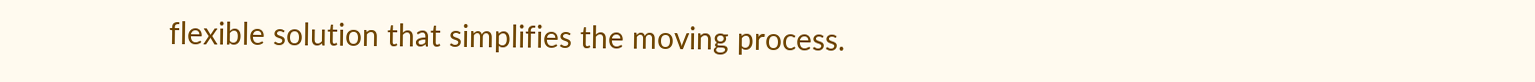flexible solution that simplifies the moving process.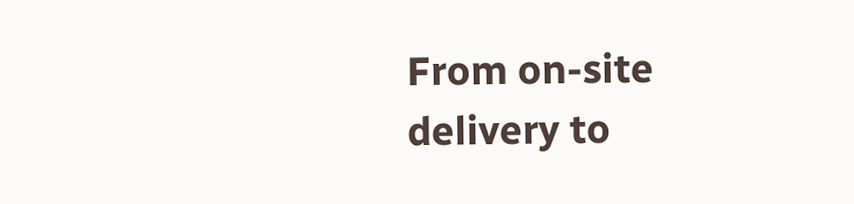From on-site delivery to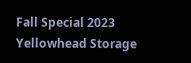Fall Special 2023 Yellowhead Storage